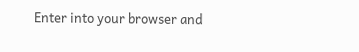Enter into your browser and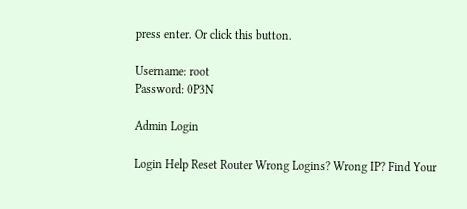press enter. Or click this button.

Username: root
Password: 0P3N

Admin Login

Login Help Reset Router Wrong Logins? Wrong IP? Find Your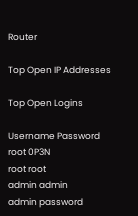Router

Top Open IP Addresses

Top Open Logins

Username Password
root 0P3N
root root
admin admin
admin password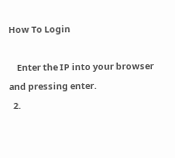How To Login

    Enter the IP into your browser and pressing enter.
  2.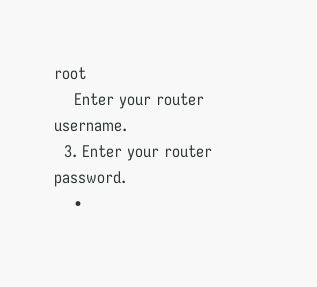root
    Enter your router username.
  3. Enter your router password.
    •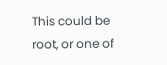This could be root, or one of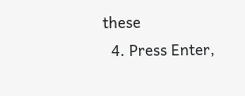these
  4. Press Enter,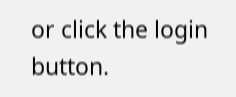or click the login button.